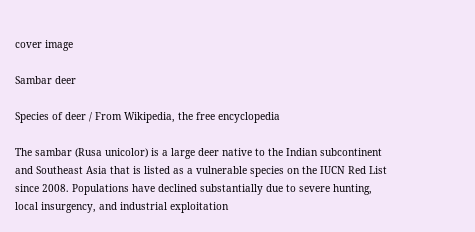cover image

Sambar deer

Species of deer / From Wikipedia, the free encyclopedia

The sambar (Rusa unicolor) is a large deer native to the Indian subcontinent and Southeast Asia that is listed as a vulnerable species on the IUCN Red List since 2008. Populations have declined substantially due to severe hunting, local insurgency, and industrial exploitation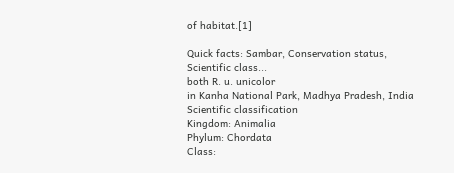of habitat.[1]

Quick facts: Sambar, Conservation status, Scientific class...
both R. u. unicolor
in Kanha National Park, Madhya Pradesh, India
Scientific classification
Kingdom: Animalia
Phylum: Chordata
Class: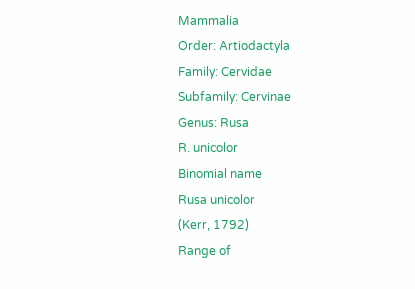Mammalia
Order: Artiodactyla
Family: Cervidae
Subfamily: Cervinae
Genus: Rusa
R. unicolor
Binomial name
Rusa unicolor
(Kerr, 1792)
Range of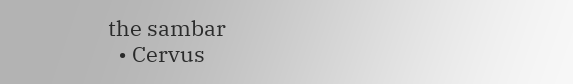the sambar
  • Cervus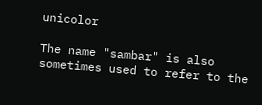unicolor

The name "sambar" is also sometimes used to refer to the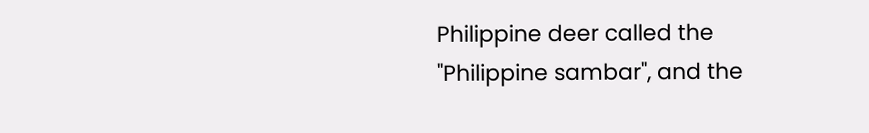Philippine deer called the "Philippine sambar", and the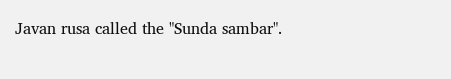Javan rusa called the "Sunda sambar".